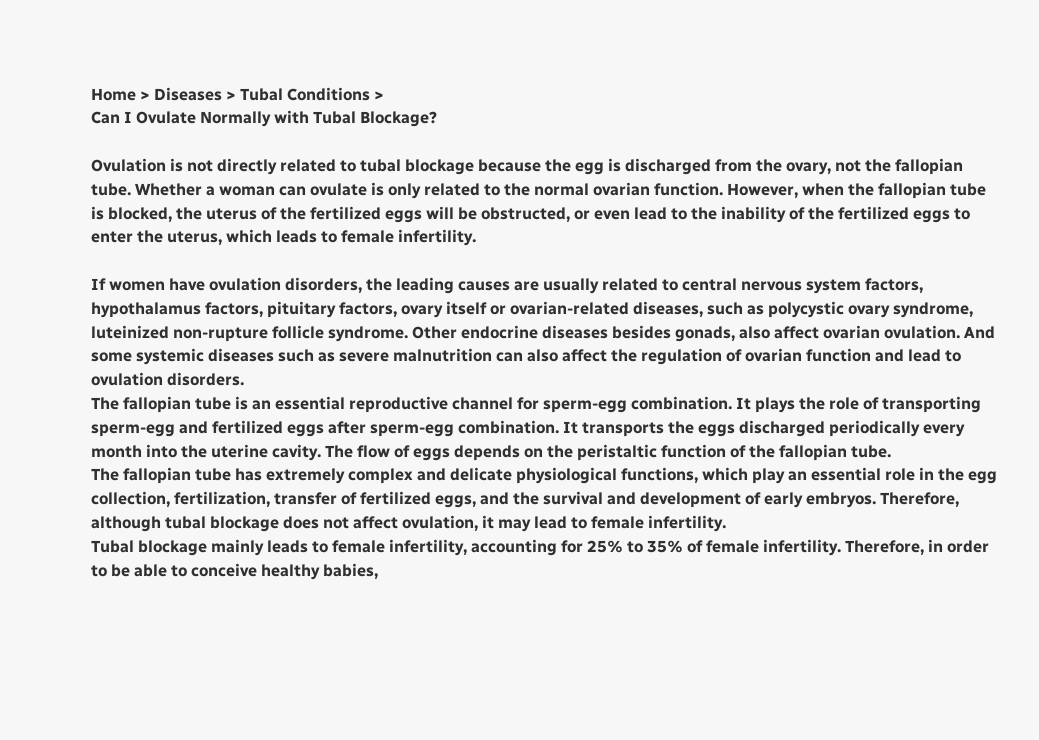Home > Diseases > Tubal Conditions >
Can I Ovulate Normally with Tubal Blockage?

Ovulation is not directly related to tubal blockage because the egg is discharged from the ovary, not the fallopian tube. Whether a woman can ovulate is only related to the normal ovarian function. However, when the fallopian tube is blocked, the uterus of the fertilized eggs will be obstructed, or even lead to the inability of the fertilized eggs to enter the uterus, which leads to female infertility.

If women have ovulation disorders, the leading causes are usually related to central nervous system factors, hypothalamus factors, pituitary factors, ovary itself or ovarian-related diseases, such as polycystic ovary syndrome, luteinized non-rupture follicle syndrome. Other endocrine diseases besides gonads, also affect ovarian ovulation. And some systemic diseases such as severe malnutrition can also affect the regulation of ovarian function and lead to ovulation disorders.
The fallopian tube is an essential reproductive channel for sperm-egg combination. It plays the role of transporting sperm-egg and fertilized eggs after sperm-egg combination. It transports the eggs discharged periodically every month into the uterine cavity. The flow of eggs depends on the peristaltic function of the fallopian tube.
The fallopian tube has extremely complex and delicate physiological functions, which play an essential role in the egg collection, fertilization, transfer of fertilized eggs, and the survival and development of early embryos. Therefore, although tubal blockage does not affect ovulation, it may lead to female infertility.
Tubal blockage mainly leads to female infertility, accounting for 25% to 35% of female infertility. Therefore, in order to be able to conceive healthy babies,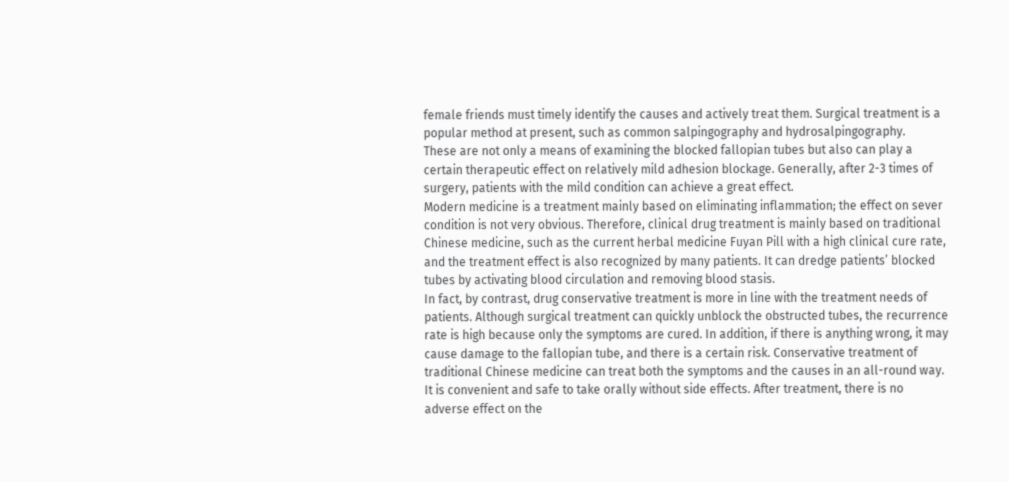female friends must timely identify the causes and actively treat them. Surgical treatment is a popular method at present, such as common salpingography and hydrosalpingography.
These are not only a means of examining the blocked fallopian tubes but also can play a certain therapeutic effect on relatively mild adhesion blockage. Generally, after 2-3 times of surgery, patients with the mild condition can achieve a great effect.
Modern medicine is a treatment mainly based on eliminating inflammation; the effect on sever condition is not very obvious. Therefore, clinical drug treatment is mainly based on traditional Chinese medicine, such as the current herbal medicine Fuyan Pill with a high clinical cure rate, and the treatment effect is also recognized by many patients. It can dredge patients’ blocked tubes by activating blood circulation and removing blood stasis.
In fact, by contrast, drug conservative treatment is more in line with the treatment needs of patients. Although surgical treatment can quickly unblock the obstructed tubes, the recurrence rate is high because only the symptoms are cured. In addition, if there is anything wrong, it may cause damage to the fallopian tube, and there is a certain risk. Conservative treatment of traditional Chinese medicine can treat both the symptoms and the causes in an all-round way. It is convenient and safe to take orally without side effects. After treatment, there is no adverse effect on the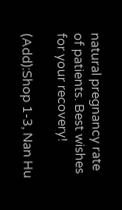natural pregnancy rate of patients. Best wishes for your recovery!

(Add):Shop 1-3, Nan Hu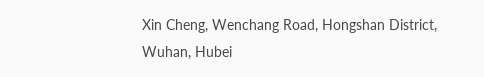Xin Cheng, Wenchang Road, Hongshan District, Wuhan, Hubei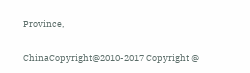Province,

ChinaCopyright@2010-2017 Copyright @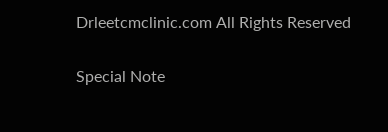Drleetcmclinic.com All Rights Reserved

Special Note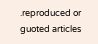.reproduced or guoted articles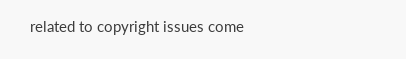related to copyright issues come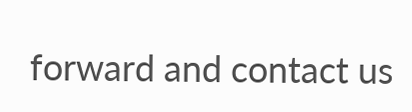forward and contact us